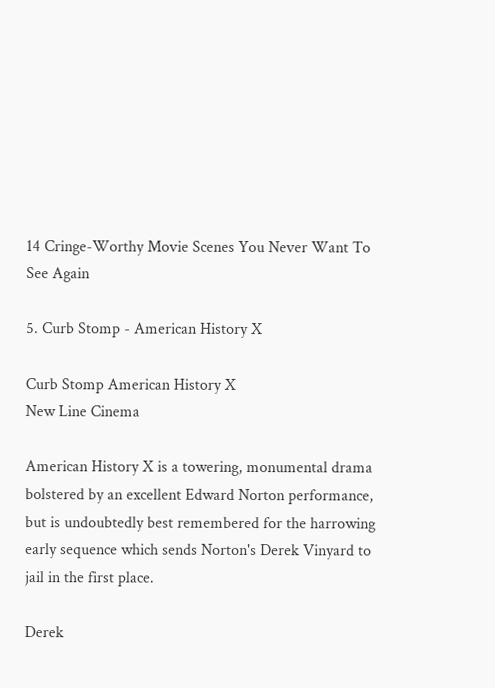14 Cringe-Worthy Movie Scenes You Never Want To See Again

5. Curb Stomp - American History X

Curb Stomp American History X
New Line Cinema

American History X is a towering, monumental drama bolstered by an excellent Edward Norton performance, but is undoubtedly best remembered for the harrowing early sequence which sends Norton's Derek Vinyard to jail in the first place.

Derek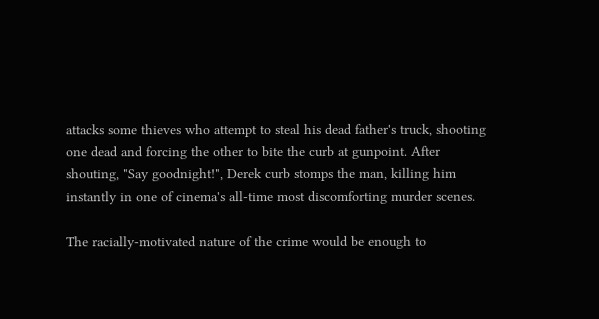attacks some thieves who attempt to steal his dead father's truck, shooting one dead and forcing the other to bite the curb at gunpoint. After shouting, "Say goodnight!", Derek curb stomps the man, killing him instantly in one of cinema's all-time most discomforting murder scenes.

The racially-motivated nature of the crime would be enough to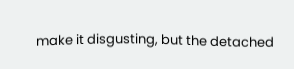make it disgusting, but the detached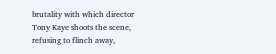brutality with which director Tony Kaye shoots the scene, refusing to flinch away,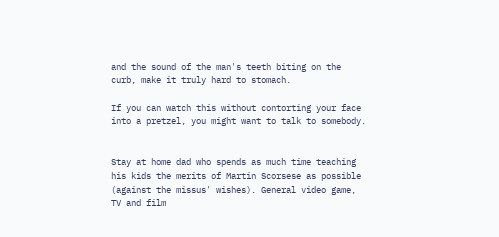and the sound of the man's teeth biting on the curb, make it truly hard to stomach.

If you can watch this without contorting your face into a pretzel, you might want to talk to somebody.


Stay at home dad who spends as much time teaching his kids the merits of Martin Scorsese as possible (against the missus' wishes). General video game, TV and film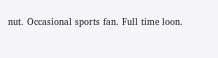nut. Occasional sports fan. Full time loon.